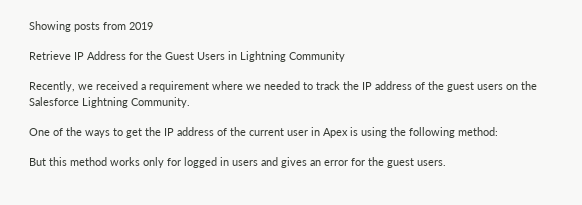Showing posts from 2019

Retrieve IP Address for the Guest Users in Lightning Community

Recently, we received a requirement where we needed to track the IP address of the guest users on the Salesforce Lightning Community.

One of the ways to get the IP address of the current user in Apex is using the following method:

But this method works only for logged in users and gives an error for the guest users.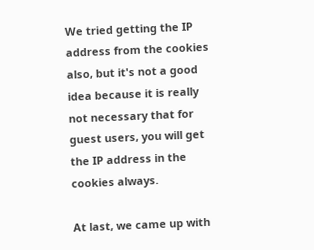We tried getting the IP address from the cookies also, but it's not a good idea because it is really not necessary that for guest users, you will get the IP address in the cookies always.

At last, we came up with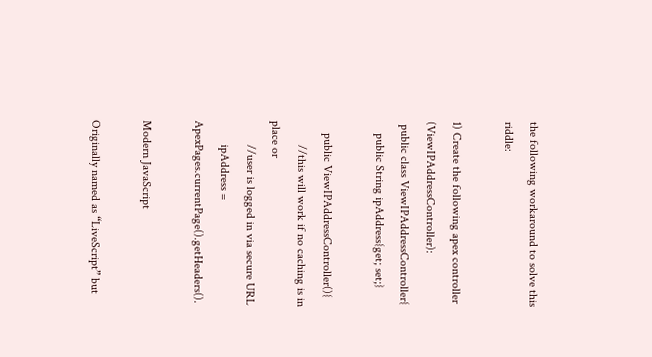the following workaround to solve this riddle:

1) Create the following apex controller (ViewIPAddressController):
 public class ViewIPAddressController{
    public String ipAddress{get; set;}

    public ViewIPAddressController(){
        //this will work if no caching is in place or
        //user is logged in via secure URL
        ipAddress = ApexPages.currentPage().getHeaders().

Modern JavaScript

Originally named as “LiveScript” but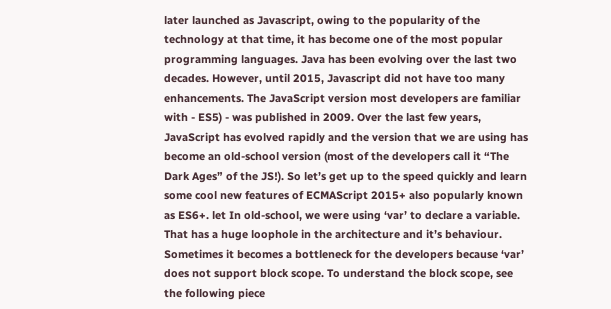later launched as Javascript, owing to the popularity of the technology at that time, it has become one of the most popular programming languages. Java has been evolving over the last two decades. However, until 2015, Javascript did not have too many enhancements. The JavaScript version most developers are familiar with - ES5) - was published in 2009. Over the last few years, JavaScript has evolved rapidly and the version that we are using has become an old-school version (most of the developers call it “The Dark Ages” of the JS!). So let’s get up to the speed quickly and learn some cool new features of ECMAScript 2015+ also popularly known as ES6+. let In old-school, we were using ‘var’ to declare a variable. That has a huge loophole in the architecture and it’s behaviour. Sometimes it becomes a bottleneck for the developers because ‘var’ does not support block scope. To understand the block scope, see the following piece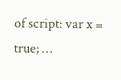of script: var x = true; …